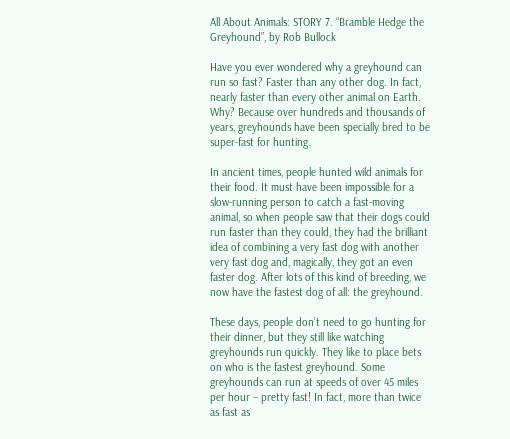All About Animals: STORY 7. “Bramble Hedge the Greyhound”, by Rob Bullock

Have you ever wondered why a greyhound can run so fast? Faster than any other dog. In fact, nearly faster than every other animal on Earth. Why? Because over hundreds and thousands of years, greyhounds have been specially bred to be super-fast for hunting.

In ancient times, people hunted wild animals for their food. It must have been impossible for a slow-running person to catch a fast-moving animal, so when people saw that their dogs could run faster than they could, they had the brilliant idea of combining a very fast dog with another very fast dog and, magically, they got an even faster dog. After lots of this kind of breeding, we now have the fastest dog of all: the greyhound.

These days, people don’t need to go hunting for their dinner, but they still like watching greyhounds run quickly. They like to place bets on who is the fastest greyhound. Some greyhounds can run at speeds of over 45 miles per hour – pretty fast! In fact, more than twice as fast as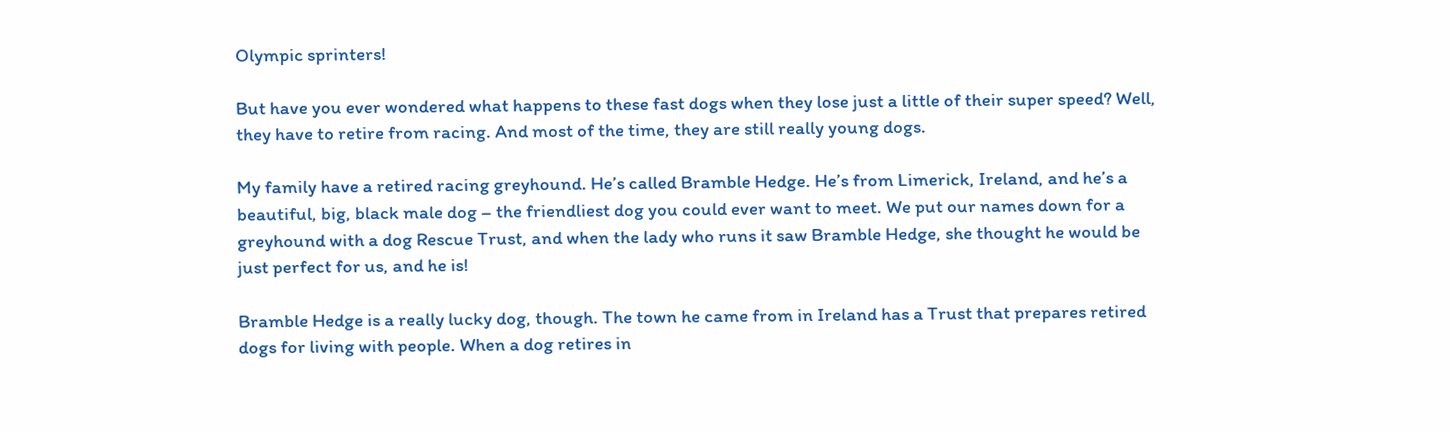Olympic sprinters!

But have you ever wondered what happens to these fast dogs when they lose just a little of their super speed? Well, they have to retire from racing. And most of the time, they are still really young dogs.

My family have a retired racing greyhound. He’s called Bramble Hedge. He’s from Limerick, Ireland, and he’s a beautiful, big, black male dog – the friendliest dog you could ever want to meet. We put our names down for a greyhound with a dog Rescue Trust, and when the lady who runs it saw Bramble Hedge, she thought he would be just perfect for us, and he is!

Bramble Hedge is a really lucky dog, though. The town he came from in Ireland has a Trust that prepares retired dogs for living with people. When a dog retires in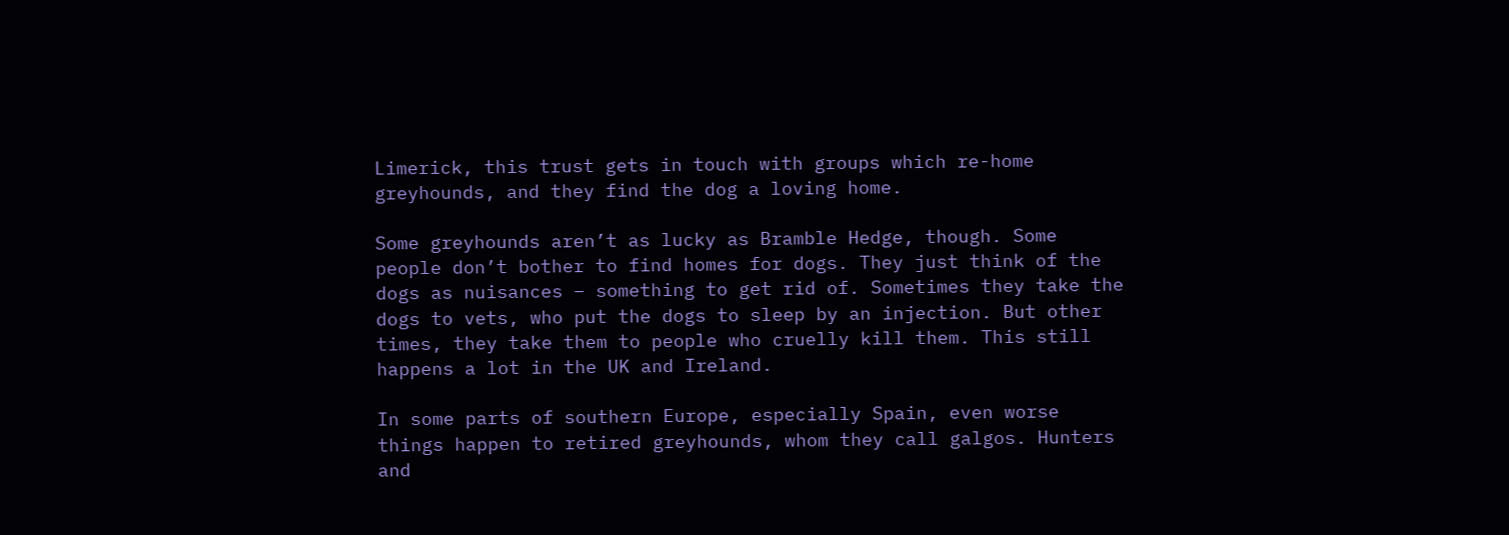Limerick, this trust gets in touch with groups which re-home greyhounds, and they find the dog a loving home.

Some greyhounds aren’t as lucky as Bramble Hedge, though. Some people don’t bother to find homes for dogs. They just think of the dogs as nuisances – something to get rid of. Sometimes they take the dogs to vets, who put the dogs to sleep by an injection. But other times, they take them to people who cruelly kill them. This still happens a lot in the UK and Ireland.

In some parts of southern Europe, especially Spain, even worse things happen to retired greyhounds, whom they call galgos. Hunters and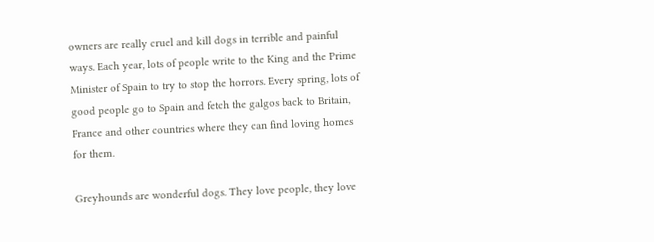owners are really cruel and kill dogs in terrible and painful ways. Each year, lots of people write to the King and the Prime Minister of Spain to try to stop the horrors. Every spring, lots of good people go to Spain and fetch the galgos back to Britain, France and other countries where they can find loving homes for them.

Greyhounds are wonderful dogs. They love people, they love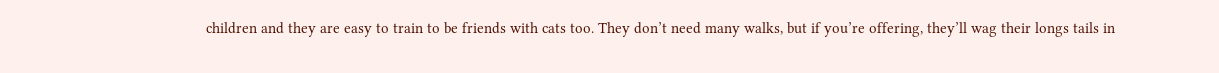children and they are easy to train to be friends with cats too. They don’t need many walks, but if you’re offering, they’ll wag their longs tails in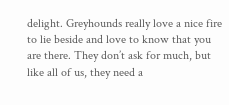delight. Greyhounds really love a nice fire to lie beside and love to know that you are there. They don’t ask for much, but like all of us, they need a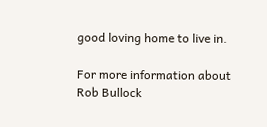good loving home to live in.

For more information about Rob Bullock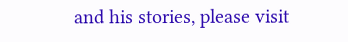and his stories, please visit